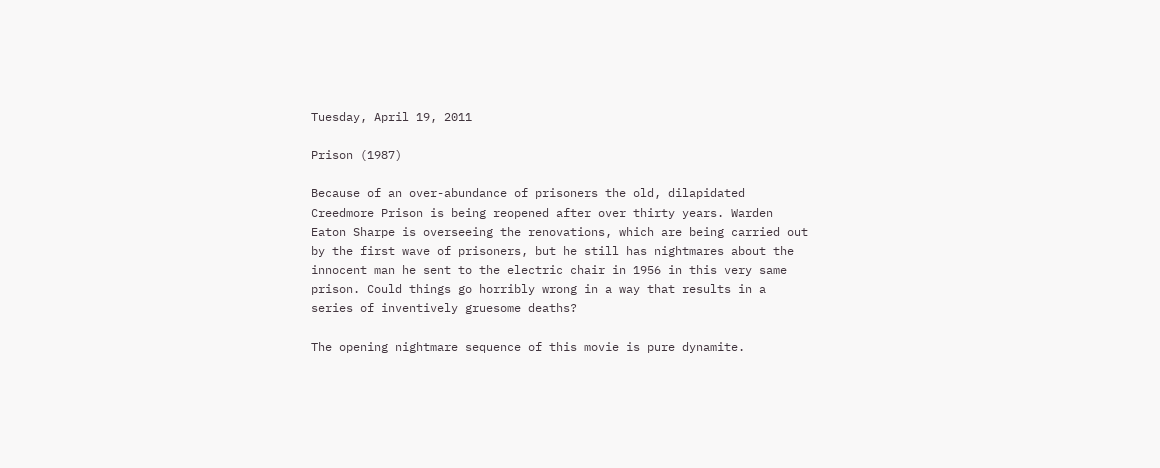Tuesday, April 19, 2011

Prison (1987)

Because of an over-abundance of prisoners the old, dilapidated Creedmore Prison is being reopened after over thirty years. Warden Eaton Sharpe is overseeing the renovations, which are being carried out by the first wave of prisoners, but he still has nightmares about the innocent man he sent to the electric chair in 1956 in this very same prison. Could things go horribly wrong in a way that results in a series of inventively gruesome deaths?

The opening nightmare sequence of this movie is pure dynamite.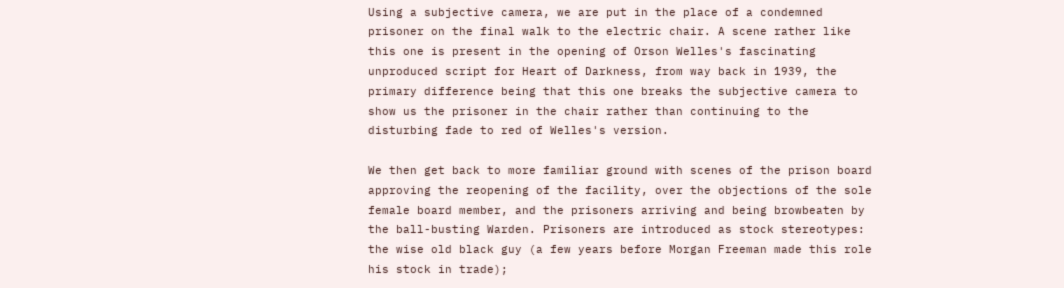Using a subjective camera, we are put in the place of a condemned prisoner on the final walk to the electric chair. A scene rather like this one is present in the opening of Orson Welles's fascinating unproduced script for Heart of Darkness, from way back in 1939, the primary difference being that this one breaks the subjective camera to show us the prisoner in the chair rather than continuing to the disturbing fade to red of Welles's version.

We then get back to more familiar ground with scenes of the prison board approving the reopening of the facility, over the objections of the sole female board member, and the prisoners arriving and being browbeaten by the ball-busting Warden. Prisoners are introduced as stock stereotypes: the wise old black guy (a few years before Morgan Freeman made this role his stock in trade);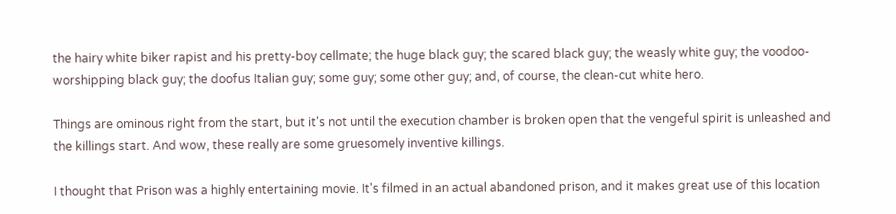the hairy white biker rapist and his pretty-boy cellmate; the huge black guy; the scared black guy; the weasly white guy; the voodoo-worshipping black guy; the doofus Italian guy; some guy; some other guy; and, of course, the clean-cut white hero.

Things are ominous right from the start, but it's not until the execution chamber is broken open that the vengeful spirit is unleashed and the killings start. And wow, these really are some gruesomely inventive killings.

I thought that Prison was a highly entertaining movie. It's filmed in an actual abandoned prison, and it makes great use of this location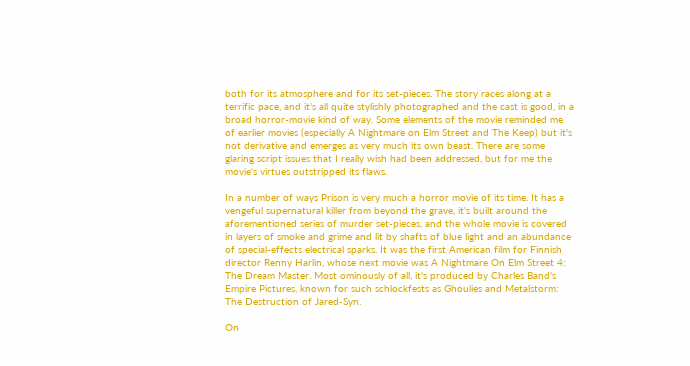both for its atmosphere and for its set-pieces. The story races along at a terrific pace, and it's all quite stylishly photographed and the cast is good, in a broad horror-movie kind of way. Some elements of the movie reminded me of earlier movies (especially A Nightmare on Elm Street and The Keep) but it's not derivative and emerges as very much its own beast. There are some glaring script issues that I really wish had been addressed, but for me the movie's virtues outstripped its flaws.

In a number of ways Prison is very much a horror movie of its time. It has a vengeful supernatural killer from beyond the grave, it's built around the aforementioned series of murder set-pieces, and the whole movie is covered in layers of smoke and grime and lit by shafts of blue light and an abundance of special-effects electrical sparks. It was the first American film for Finnish director Renny Harlin, whose next movie was A Nightmare On Elm Street 4: The Dream Master. Most ominously of all, it's produced by Charles Band's Empire Pictures, known for such schlockfests as Ghoulies and Metalstorm: The Destruction of Jared-Syn.

On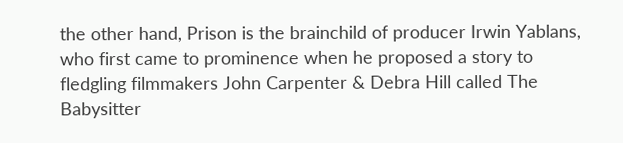the other hand, Prison is the brainchild of producer Irwin Yablans, who first came to prominence when he proposed a story to fledgling filmmakers John Carpenter & Debra Hill called The Babysitter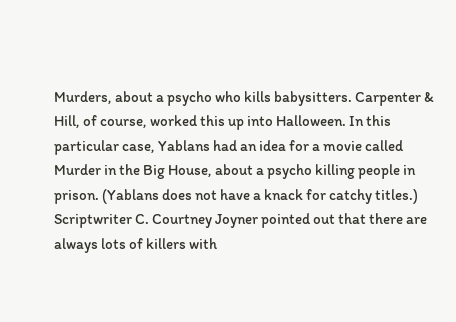Murders, about a psycho who kills babysitters. Carpenter & Hill, of course, worked this up into Halloween. In this particular case, Yablans had an idea for a movie called Murder in the Big House, about a psycho killing people in prison. (Yablans does not have a knack for catchy titles.) Scriptwriter C. Courtney Joyner pointed out that there are always lots of killers with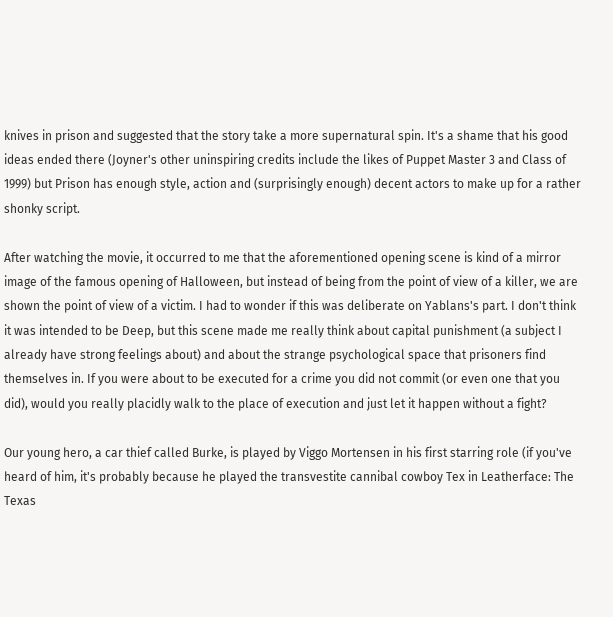knives in prison and suggested that the story take a more supernatural spin. It's a shame that his good ideas ended there (Joyner's other uninspiring credits include the likes of Puppet Master 3 and Class of 1999) but Prison has enough style, action and (surprisingly enough) decent actors to make up for a rather shonky script.

After watching the movie, it occurred to me that the aforementioned opening scene is kind of a mirror image of the famous opening of Halloween, but instead of being from the point of view of a killer, we are shown the point of view of a victim. I had to wonder if this was deliberate on Yablans's part. I don't think it was intended to be Deep, but this scene made me really think about capital punishment (a subject I already have strong feelings about) and about the strange psychological space that prisoners find themselves in. If you were about to be executed for a crime you did not commit (or even one that you did), would you really placidly walk to the place of execution and just let it happen without a fight?

Our young hero, a car thief called Burke, is played by Viggo Mortensen in his first starring role (if you've heard of him, it's probably because he played the transvestite cannibal cowboy Tex in Leatherface: The Texas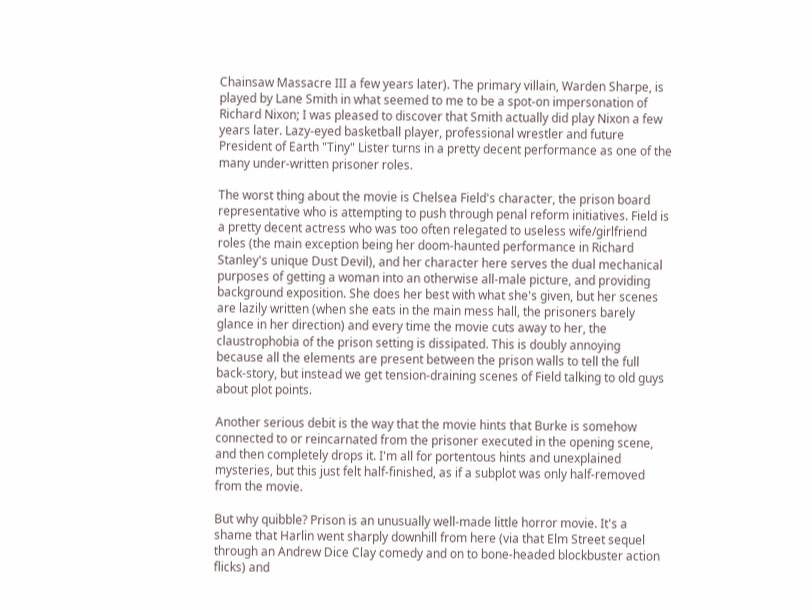Chainsaw Massacre III a few years later). The primary villain, Warden Sharpe, is played by Lane Smith in what seemed to me to be a spot-on impersonation of Richard Nixon; I was pleased to discover that Smith actually did play Nixon a few years later. Lazy-eyed basketball player, professional wrestler and future President of Earth "Tiny" Lister turns in a pretty decent performance as one of the many under-written prisoner roles.

The worst thing about the movie is Chelsea Field's character, the prison board representative who is attempting to push through penal reform initiatives. Field is a pretty decent actress who was too often relegated to useless wife/girlfriend roles (the main exception being her doom-haunted performance in Richard Stanley's unique Dust Devil), and her character here serves the dual mechanical purposes of getting a woman into an otherwise all-male picture, and providing background exposition. She does her best with what she's given, but her scenes are lazily written (when she eats in the main mess hall, the prisoners barely glance in her direction) and every time the movie cuts away to her, the claustrophobia of the prison setting is dissipated. This is doubly annoying because all the elements are present between the prison walls to tell the full back-story, but instead we get tension-draining scenes of Field talking to old guys about plot points.

Another serious debit is the way that the movie hints that Burke is somehow connected to or reincarnated from the prisoner executed in the opening scene, and then completely drops it. I'm all for portentous hints and unexplained mysteries, but this just felt half-finished, as if a subplot was only half-removed from the movie.

But why quibble? Prison is an unusually well-made little horror movie. It's a shame that Harlin went sharply downhill from here (via that Elm Street sequel through an Andrew Dice Clay comedy and on to bone-headed blockbuster action flicks) and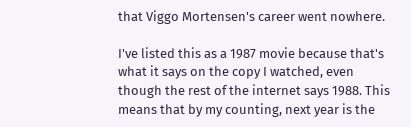that Viggo Mortensen's career went nowhere.

I've listed this as a 1987 movie because that's what it says on the copy I watched, even though the rest of the internet says 1988. This means that by my counting, next year is the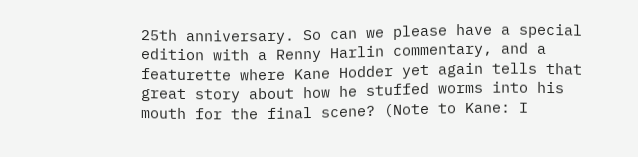25th anniversary. So can we please have a special edition with a Renny Harlin commentary, and a featurette where Kane Hodder yet again tells that great story about how he stuffed worms into his mouth for the final scene? (Note to Kane: I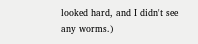looked hard, and I didn't see any worms.)